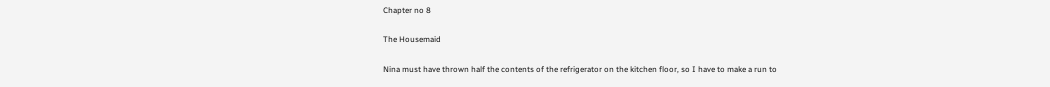Chapter no 8

The Housemaid

Nina must have thrown half the contents of the refrigerator on the kitchen floor, so I have to make a run to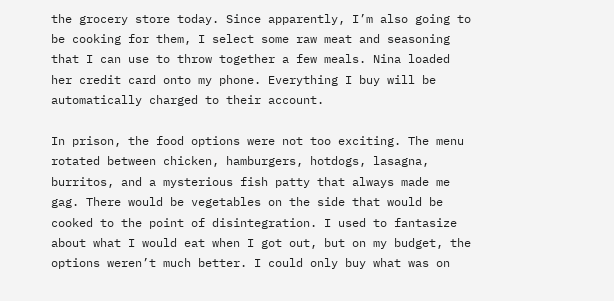the grocery store today. Since apparently, I’m also going to be cooking for them, I select some raw meat and seasoning that I can use to throw together a few meals. Nina loaded her credit card onto my phone. Everything I buy will be automatically charged to their account.

In prison, the food options were not too exciting. The menu rotated between chicken, hamburgers, hotdogs, lasagna, burritos, and a mysterious fish patty that always made me gag. There would be vegetables on the side that would be cooked to the point of disintegration. I used to fantasize about what I would eat when I got out, but on my budget, the options weren’t much better. I could only buy what was on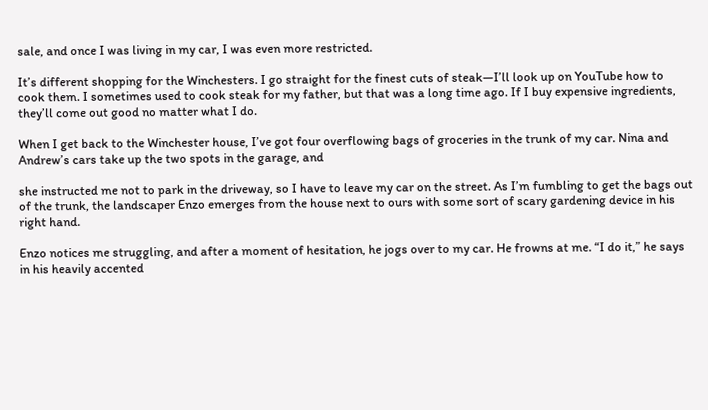sale, and once I was living in my car, I was even more restricted.

It’s different shopping for the Winchesters. I go straight for the finest cuts of steak—I’ll look up on YouTube how to cook them. I sometimes used to cook steak for my father, but that was a long time ago. If I buy expensive ingredients, they’ll come out good no matter what I do.

When I get back to the Winchester house, I’ve got four overflowing bags of groceries in the trunk of my car. Nina and Andrew’s cars take up the two spots in the garage, and

she instructed me not to park in the driveway, so I have to leave my car on the street. As I’m fumbling to get the bags out of the trunk, the landscaper Enzo emerges from the house next to ours with some sort of scary gardening device in his right hand.

Enzo notices me struggling, and after a moment of hesitation, he jogs over to my car. He frowns at me. “I do it,” he says in his heavily accented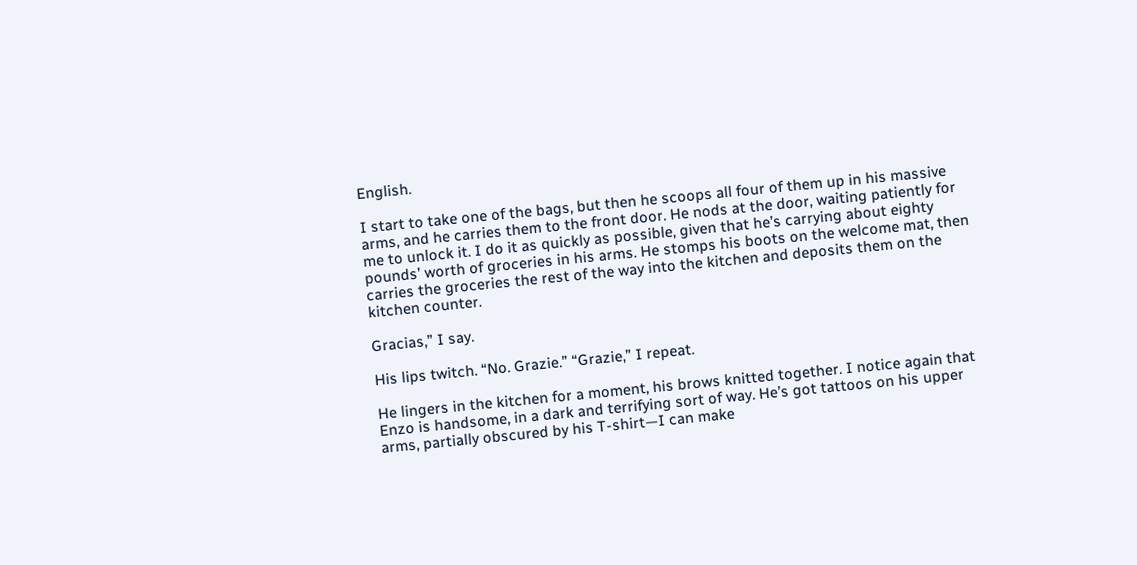English.

I start to take one of the bags, but then he scoops all four of them up in his massive arms, and he carries them to the front door. He nods at the door, waiting patiently for me to unlock it. I do it as quickly as possible, given that he’s carrying about eighty pounds’ worth of groceries in his arms. He stomps his boots on the welcome mat, then carries the groceries the rest of the way into the kitchen and deposits them on the kitchen counter.

Gracias,” I say.

His lips twitch. “No. Grazie.” “Grazie,” I repeat.

He lingers in the kitchen for a moment, his brows knitted together. I notice again that Enzo is handsome, in a dark and terrifying sort of way. He’s got tattoos on his upper arms, partially obscured by his T-shirt—I can make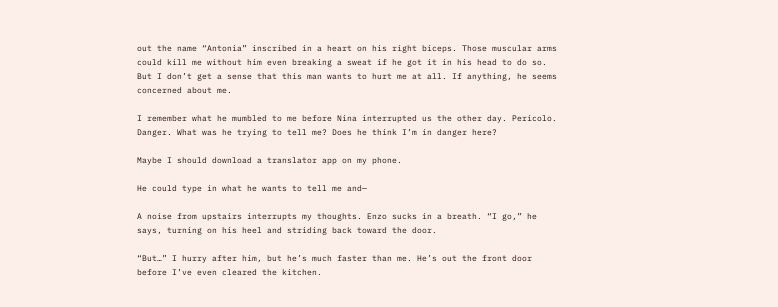out the name “Antonia” inscribed in a heart on his right biceps. Those muscular arms could kill me without him even breaking a sweat if he got it in his head to do so. But I don’t get a sense that this man wants to hurt me at all. If anything, he seems concerned about me.

I remember what he mumbled to me before Nina interrupted us the other day. Pericolo. Danger. What was he trying to tell me? Does he think I’m in danger here?

Maybe I should download a translator app on my phone.

He could type in what he wants to tell me and—

A noise from upstairs interrupts my thoughts. Enzo sucks in a breath. “I go,” he says, turning on his heel and striding back toward the door.

“But…” I hurry after him, but he’s much faster than me. He’s out the front door before I’ve even cleared the kitchen.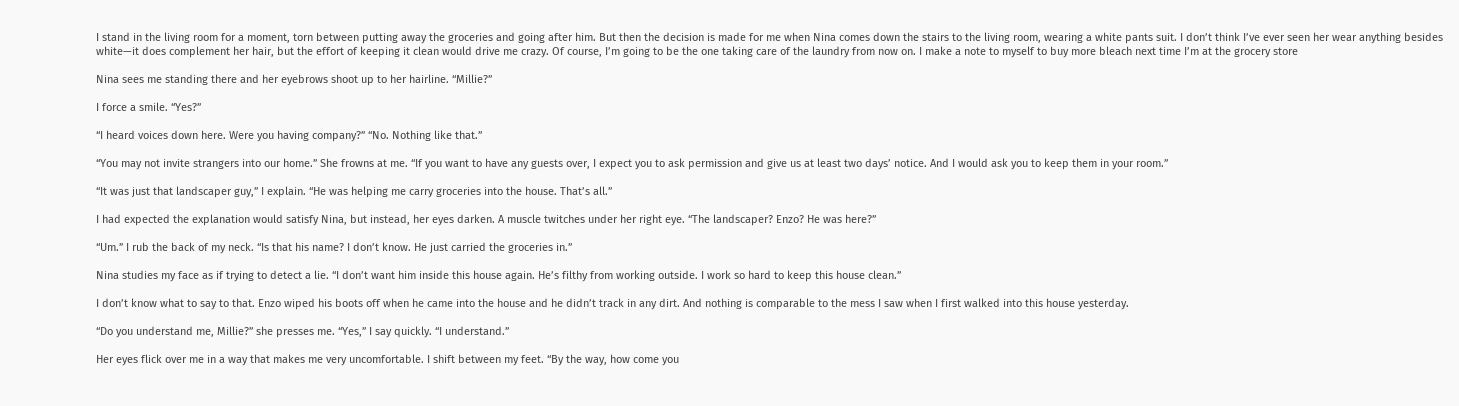I stand in the living room for a moment, torn between putting away the groceries and going after him. But then the decision is made for me when Nina comes down the stairs to the living room, wearing a white pants suit. I don’t think I’ve ever seen her wear anything besides white—it does complement her hair, but the effort of keeping it clean would drive me crazy. Of course, I’m going to be the one taking care of the laundry from now on. I make a note to myself to buy more bleach next time I’m at the grocery store

Nina sees me standing there and her eyebrows shoot up to her hairline. “Millie?”

I force a smile. “Yes?”

“I heard voices down here. Were you having company?” “No. Nothing like that.”

“You may not invite strangers into our home.” She frowns at me. “If you want to have any guests over, I expect you to ask permission and give us at least two days’ notice. And I would ask you to keep them in your room.”

“It was just that landscaper guy,” I explain. “He was helping me carry groceries into the house. That’s all.”

I had expected the explanation would satisfy Nina, but instead, her eyes darken. A muscle twitches under her right eye. “The landscaper? Enzo? He was here?”

“Um.” I rub the back of my neck. “Is that his name? I don’t know. He just carried the groceries in.”

Nina studies my face as if trying to detect a lie. “I don’t want him inside this house again. He’s filthy from working outside. I work so hard to keep this house clean.”

I don’t know what to say to that. Enzo wiped his boots off when he came into the house and he didn’t track in any dirt. And nothing is comparable to the mess I saw when I first walked into this house yesterday.

“Do you understand me, Millie?” she presses me. “Yes,” I say quickly. “I understand.”

Her eyes flick over me in a way that makes me very uncomfortable. I shift between my feet. “By the way, how come you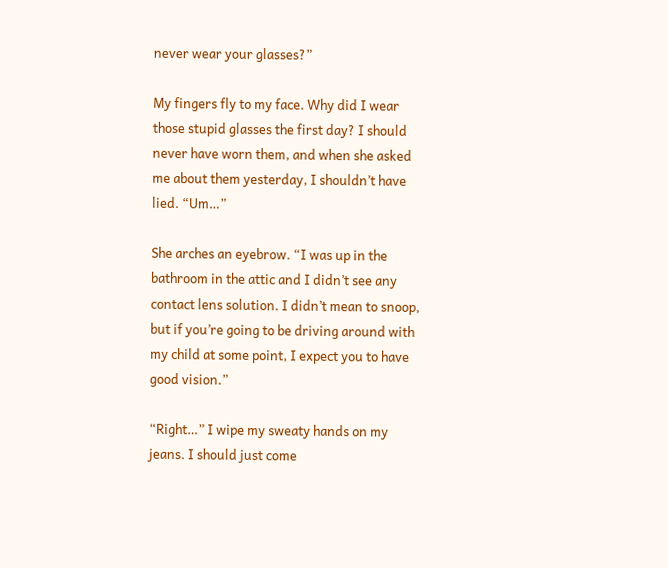never wear your glasses?”

My fingers fly to my face. Why did I wear those stupid glasses the first day? I should never have worn them, and when she asked me about them yesterday, I shouldn’t have lied. “Um…”

She arches an eyebrow. “I was up in the bathroom in the attic and I didn’t see any contact lens solution. I didn’t mean to snoop, but if you’re going to be driving around with my child at some point, I expect you to have good vision.”

“Right…” I wipe my sweaty hands on my jeans. I should just come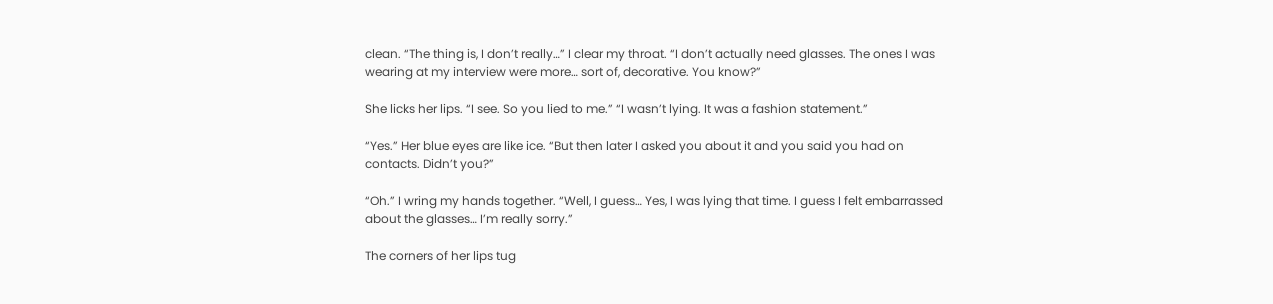clean. “The thing is, I don’t really…” I clear my throat. “I don’t actually need glasses. The ones I was wearing at my interview were more… sort of, decorative. You know?”

She licks her lips. “I see. So you lied to me.” “I wasn’t lying. It was a fashion statement.”

“Yes.” Her blue eyes are like ice. “But then later I asked you about it and you said you had on contacts. Didn’t you?”

“Oh.” I wring my hands together. “Well, I guess… Yes, I was lying that time. I guess I felt embarrassed about the glasses… I’m really sorry.”

The corners of her lips tug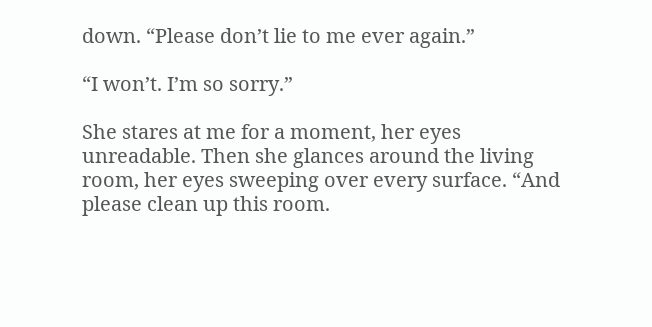down. “Please don’t lie to me ever again.”

“I won’t. I’m so sorry.”

She stares at me for a moment, her eyes unreadable. Then she glances around the living room, her eyes sweeping over every surface. “And please clean up this room.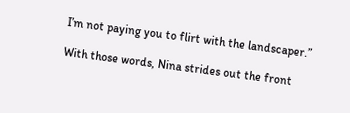I’m not paying you to flirt with the landscaper.”

With those words, Nina strides out the front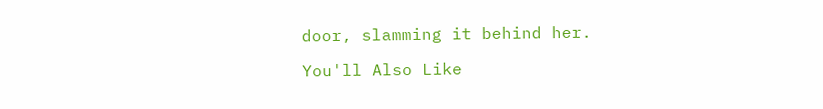door, slamming it behind her.

You'll Also Like